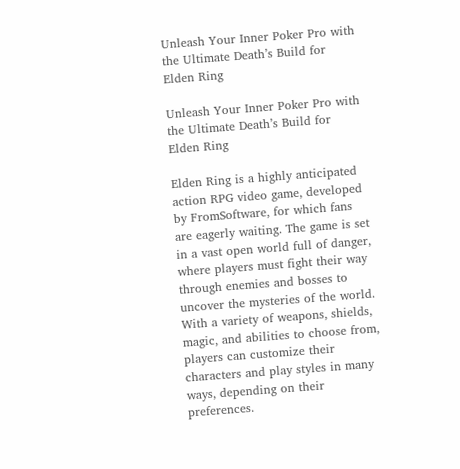Unleash Your Inner Poker Pro with the Ultimate Death’s Build for Elden Ring

Unleash Your Inner Poker Pro with the Ultimate Death’s Build for Elden Ring

Elden Ring is a highly anticipated action RPG video game, developed by FromSoftware, for which fans are eagerly waiting. The game is set in a vast open world full of danger, where players must fight their way through enemies and bosses to uncover the mysteries of the world. With a variety of weapons, shields, magic, and abilities to choose from, players can customize their characters and play styles in many ways, depending on their preferences.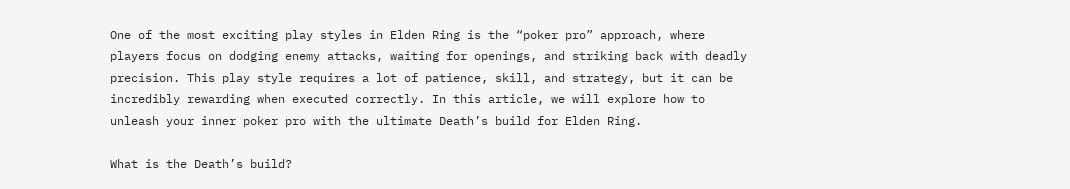One of the most exciting play styles in Elden Ring is the “poker pro” approach, where players focus on dodging enemy attacks, waiting for openings, and striking back with deadly precision. This play style requires a lot of patience, skill, and strategy, but it can be incredibly rewarding when executed correctly. In this article, we will explore how to unleash your inner poker pro with the ultimate Death’s build for Elden Ring.

What is the Death’s build?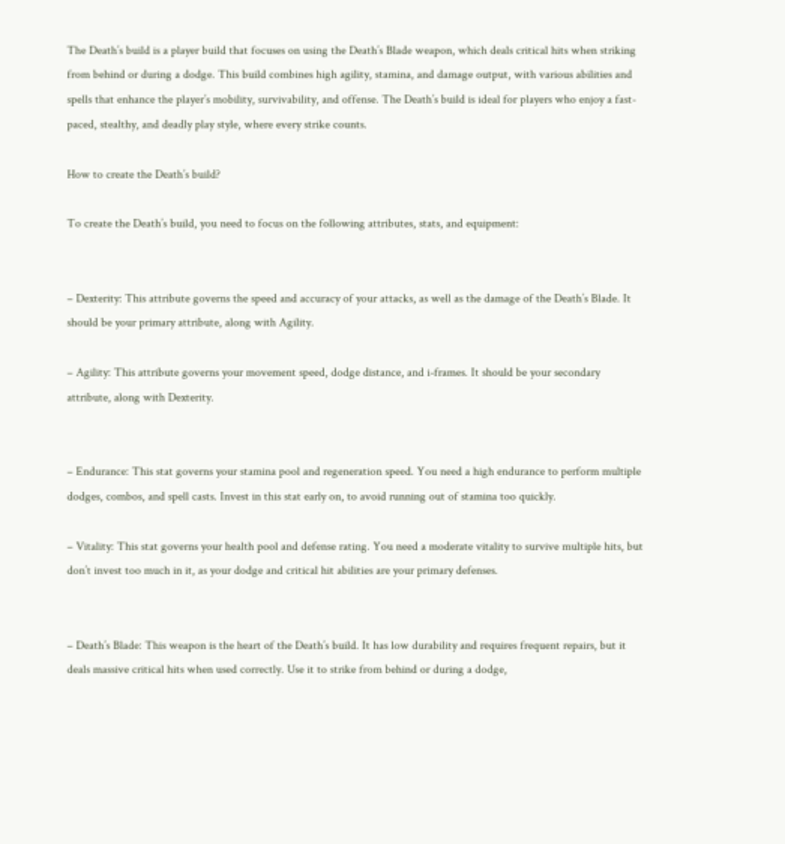The Death’s build is a player build that focuses on using the Death’s Blade weapon, which deals critical hits when striking from behind or during a dodge. This build combines high agility, stamina, and damage output, with various abilities and spells that enhance the player’s mobility, survivability, and offense. The Death’s build is ideal for players who enjoy a fast-paced, stealthy, and deadly play style, where every strike counts.

How to create the Death’s build?

To create the Death’s build, you need to focus on the following attributes, stats, and equipment:


– Dexterity: This attribute governs the speed and accuracy of your attacks, as well as the damage of the Death’s Blade. It should be your primary attribute, along with Agility.

– Agility: This attribute governs your movement speed, dodge distance, and i-frames. It should be your secondary attribute, along with Dexterity.


– Endurance: This stat governs your stamina pool and regeneration speed. You need a high endurance to perform multiple dodges, combos, and spell casts. Invest in this stat early on, to avoid running out of stamina too quickly.

– Vitality: This stat governs your health pool and defense rating. You need a moderate vitality to survive multiple hits, but don’t invest too much in it, as your dodge and critical hit abilities are your primary defenses.


– Death’s Blade: This weapon is the heart of the Death’s build. It has low durability and requires frequent repairs, but it deals massive critical hits when used correctly. Use it to strike from behind or during a dodge,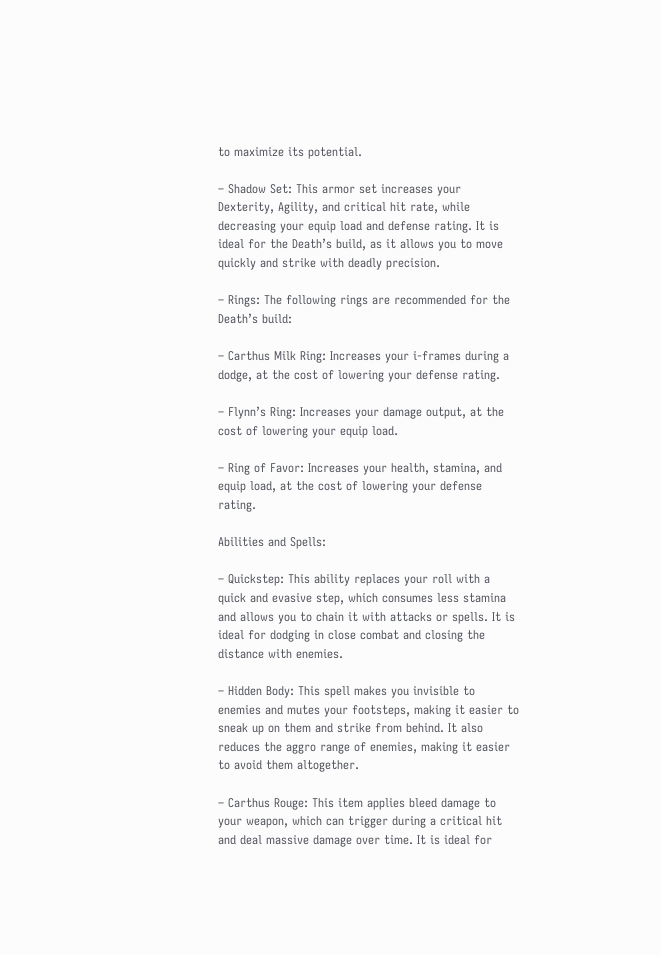to maximize its potential.

– Shadow Set: This armor set increases your Dexterity, Agility, and critical hit rate, while decreasing your equip load and defense rating. It is ideal for the Death’s build, as it allows you to move quickly and strike with deadly precision.

– Rings: The following rings are recommended for the Death’s build:

– Carthus Milk Ring: Increases your i-frames during a dodge, at the cost of lowering your defense rating.

– Flynn’s Ring: Increases your damage output, at the cost of lowering your equip load.

– Ring of Favor: Increases your health, stamina, and equip load, at the cost of lowering your defense rating.

Abilities and Spells:

– Quickstep: This ability replaces your roll with a quick and evasive step, which consumes less stamina and allows you to chain it with attacks or spells. It is ideal for dodging in close combat and closing the distance with enemies.

– Hidden Body: This spell makes you invisible to enemies and mutes your footsteps, making it easier to sneak up on them and strike from behind. It also reduces the aggro range of enemies, making it easier to avoid them altogether.

– Carthus Rouge: This item applies bleed damage to your weapon, which can trigger during a critical hit and deal massive damage over time. It is ideal for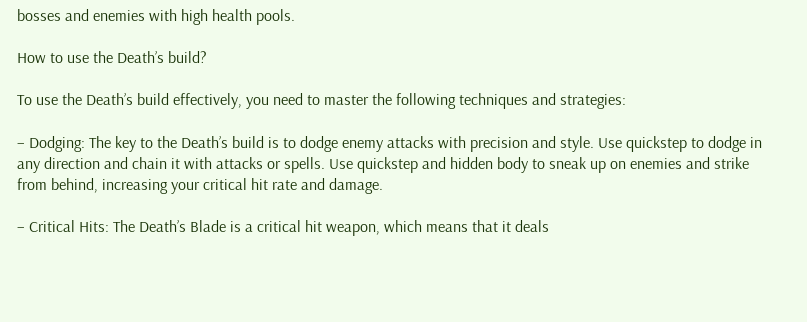bosses and enemies with high health pools.

How to use the Death’s build?

To use the Death’s build effectively, you need to master the following techniques and strategies:

– Dodging: The key to the Death’s build is to dodge enemy attacks with precision and style. Use quickstep to dodge in any direction and chain it with attacks or spells. Use quickstep and hidden body to sneak up on enemies and strike from behind, increasing your critical hit rate and damage.

– Critical Hits: The Death’s Blade is a critical hit weapon, which means that it deals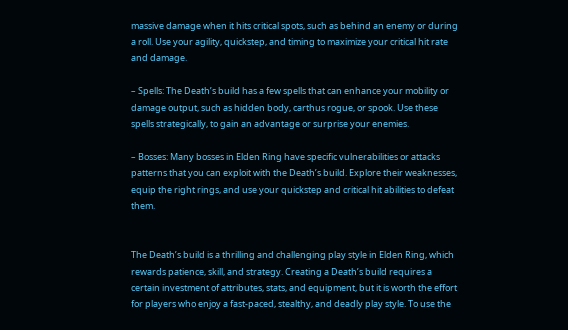massive damage when it hits critical spots, such as behind an enemy or during a roll. Use your agility, quickstep, and timing to maximize your critical hit rate and damage.

– Spells: The Death’s build has a few spells that can enhance your mobility or damage output, such as hidden body, carthus rogue, or spook. Use these spells strategically, to gain an advantage or surprise your enemies.

– Bosses: Many bosses in Elden Ring have specific vulnerabilities or attacks patterns that you can exploit with the Death’s build. Explore their weaknesses, equip the right rings, and use your quickstep and critical hit abilities to defeat them.


The Death’s build is a thrilling and challenging play style in Elden Ring, which rewards patience, skill, and strategy. Creating a Death’s build requires a certain investment of attributes, stats, and equipment, but it is worth the effort for players who enjoy a fast-paced, stealthy, and deadly play style. To use the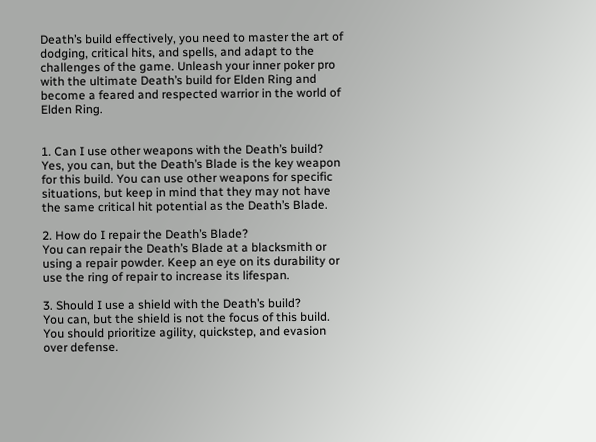Death’s build effectively, you need to master the art of dodging, critical hits, and spells, and adapt to the challenges of the game. Unleash your inner poker pro with the ultimate Death’s build for Elden Ring and become a feared and respected warrior in the world of Elden Ring.


1. Can I use other weapons with the Death’s build?
Yes, you can, but the Death’s Blade is the key weapon for this build. You can use other weapons for specific situations, but keep in mind that they may not have the same critical hit potential as the Death’s Blade.

2. How do I repair the Death’s Blade?
You can repair the Death’s Blade at a blacksmith or using a repair powder. Keep an eye on its durability or use the ring of repair to increase its lifespan.

3. Should I use a shield with the Death’s build?
You can, but the shield is not the focus of this build. You should prioritize agility, quickstep, and evasion over defense.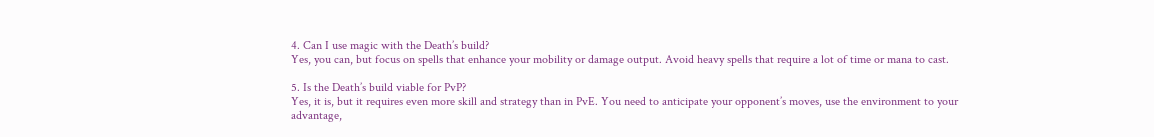4. Can I use magic with the Death’s build?
Yes, you can, but focus on spells that enhance your mobility or damage output. Avoid heavy spells that require a lot of time or mana to cast.

5. Is the Death’s build viable for PvP?
Yes, it is, but it requires even more skill and strategy than in PvE. You need to anticipate your opponent’s moves, use the environment to your advantage,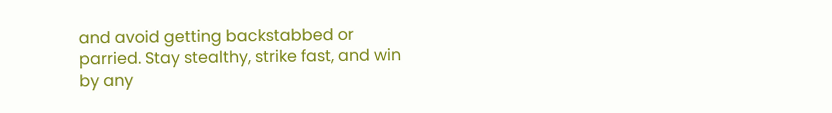and avoid getting backstabbed or parried. Stay stealthy, strike fast, and win by any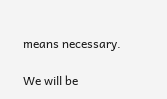means necessary.

We will be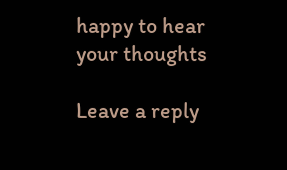happy to hear your thoughts

Leave a reply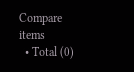Compare items
  • Total (0)